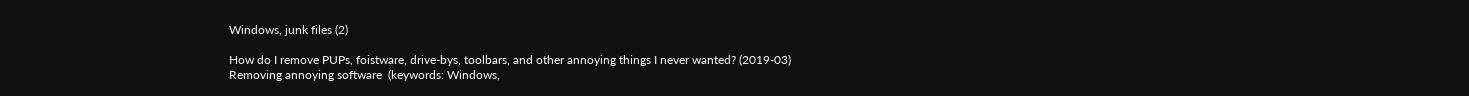Windows, junk files (2)

How do I remove PUPs, foistware, drive-bys, toolbars, and other annoying things I never wanted? (2019-03)
Removing annoying software  (keywords: Windows,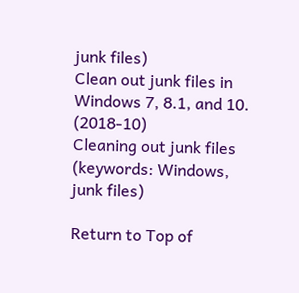junk files)
Clean out junk files in Windows 7, 8.1, and 10. (2018-10)
Cleaning out junk files  (keywords: Windows, junk files)

Return to Top of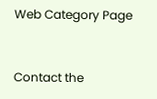Web Category Page


Contact the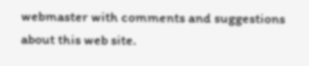webmaster with comments and suggestions about this web site.